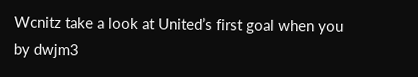Wcnitz take a look at United’s first goal when you
by dwjm3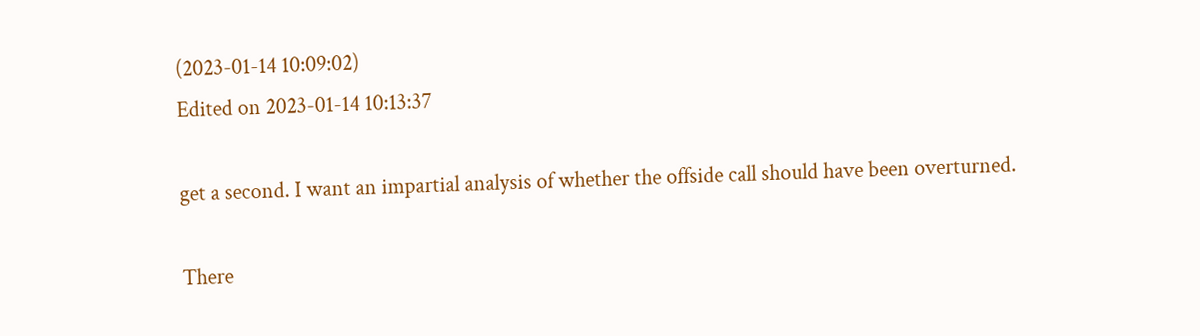(2023-01-14 10:09:02)
Edited on 2023-01-14 10:13:37

get a second. I want an impartial analysis of whether the offside call should have been overturned.

There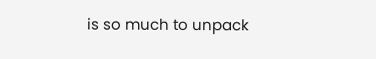is so much to unpack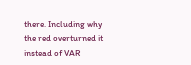there. Including why the red overturned it instead of VAR